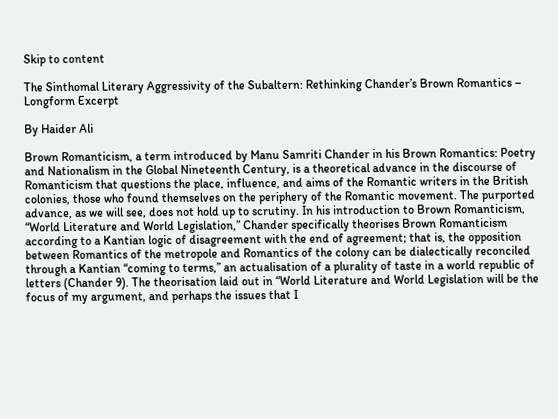Skip to content

The Sinthomal Literary Aggressivity of the Subaltern: Rethinking Chander’s Brown Romantics – Longform Excerpt

By Haider Ali

Brown Romanticism, a term introduced by Manu Samriti Chander in his Brown Romantics: Poetry and Nationalism in the Global Nineteenth Century, is a theoretical advance in the discourse of Romanticism that questions the place, influence, and aims of the Romantic writers in the British colonies, those who found themselves on the periphery of the Romantic movement. The purported advance, as we will see, does not hold up to scrutiny. In his introduction to Brown Romanticism, “World Literature and World Legislation,” Chander specifically theorises Brown Romanticism according to a Kantian logic of disagreement with the end of agreement; that is, the opposition between Romantics of the metropole and Romantics of the colony can be dialectically reconciled through a Kantian “coming to terms,” an actualisation of a plurality of taste in a world republic of letters (Chander 9). The theorisation laid out in “World Literature and World Legislation will be the focus of my argument, and perhaps the issues that I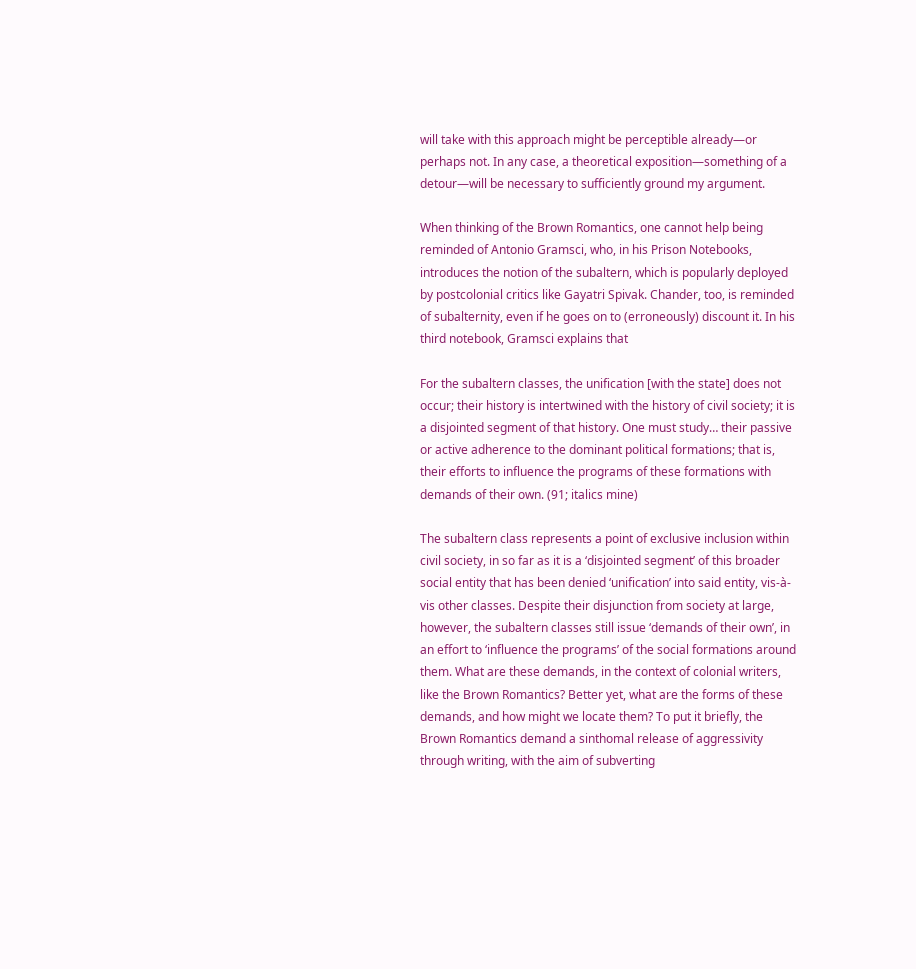will take with this approach might be perceptible already—or perhaps not. In any case, a theoretical exposition—something of a detour—will be necessary to sufficiently ground my argument.

When thinking of the Brown Romantics, one cannot help being reminded of Antonio Gramsci, who, in his Prison Notebooks, introduces the notion of the subaltern, which is popularly deployed by postcolonial critics like Gayatri Spivak. Chander, too, is reminded of subalternity, even if he goes on to (erroneously) discount it. In his third notebook, Gramsci explains that

For the subaltern classes, the unification [with the state] does not occur; their history is intertwined with the history of civil society; it is a disjointed segment of that history. One must study… their passive or active adherence to the dominant political formations; that is, their efforts to influence the programs of these formations with demands of their own. (91; italics mine)

The subaltern class represents a point of exclusive inclusion within civil society, in so far as it is a ‘disjointed segment’ of this broader social entity that has been denied ‘unification’ into said entity, vis-à-vis other classes. Despite their disjunction from society at large, however, the subaltern classes still issue ‘demands of their own’, in an effort to ‘influence the programs’ of the social formations around them. What are these demands, in the context of colonial writers, like the Brown Romantics? Better yet, what are the forms of these demands, and how might we locate them? To put it briefly, the Brown Romantics demand a sinthomal release of aggressivity through writing, with the aim of subverting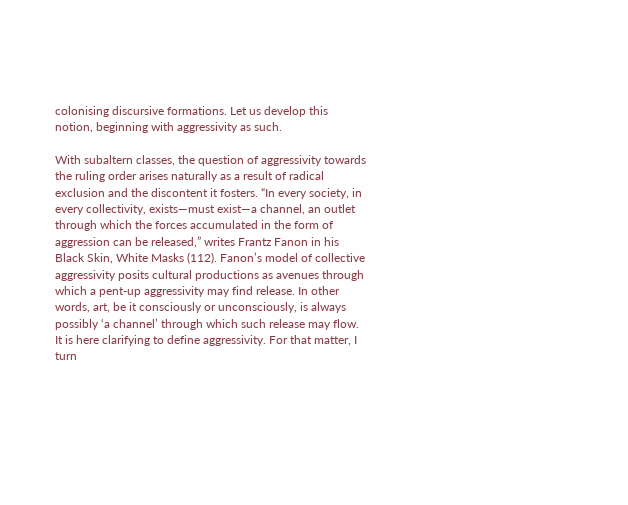colonising discursive formations. Let us develop this notion, beginning with aggressivity as such.

With subaltern classes, the question of aggressivity towards the ruling order arises naturally as a result of radical exclusion and the discontent it fosters. “In every society, in every collectivity, exists—must exist—a channel, an outlet through which the forces accumulated in the form of aggression can be released,” writes Frantz Fanon in his Black Skin, White Masks (112). Fanon’s model of collective aggressivity posits cultural productions as avenues through which a pent-up aggressivity may find release. In other words, art, be it consciously or unconsciously, is always possibly ‘a channel’ through which such release may flow. It is here clarifying to define aggressivity. For that matter, I turn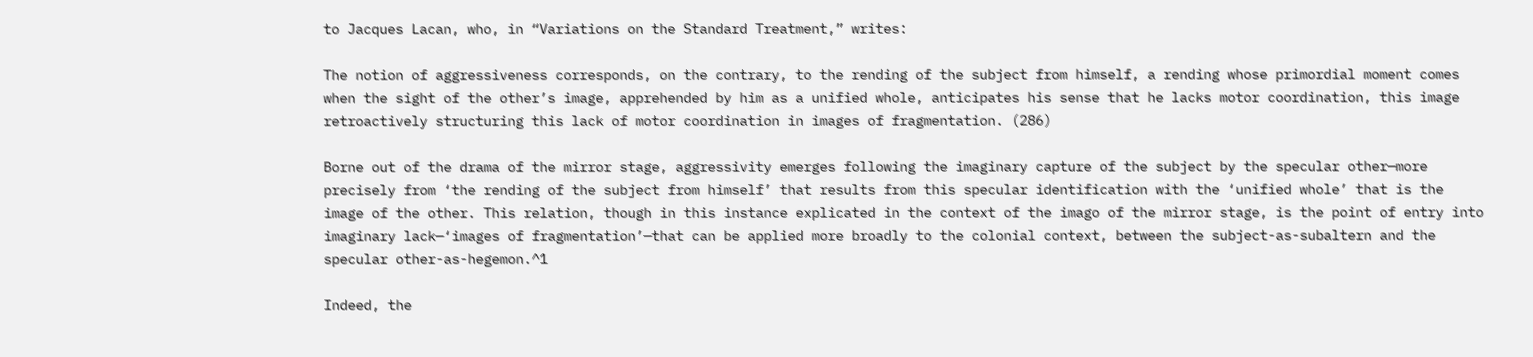to Jacques Lacan, who, in “Variations on the Standard Treatment,” writes:

The notion of aggressiveness corresponds, on the contrary, to the rending of the subject from himself, a rending whose primordial moment comes when the sight of the other’s image, apprehended by him as a unified whole, anticipates his sense that he lacks motor coordination, this image retroactively structuring this lack of motor coordination in images of fragmentation. (286)

Borne out of the drama of the mirror stage, aggressivity emerges following the imaginary capture of the subject by the specular other—more precisely from ‘the rending of the subject from himself’ that results from this specular identification with the ‘unified whole’ that is the image of the other. This relation, though in this instance explicated in the context of the imago of the mirror stage, is the point of entry into imaginary lack—‘images of fragmentation’—that can be applied more broadly to the colonial context, between the subject-as-subaltern and the specular other-as-hegemon.^1

Indeed, the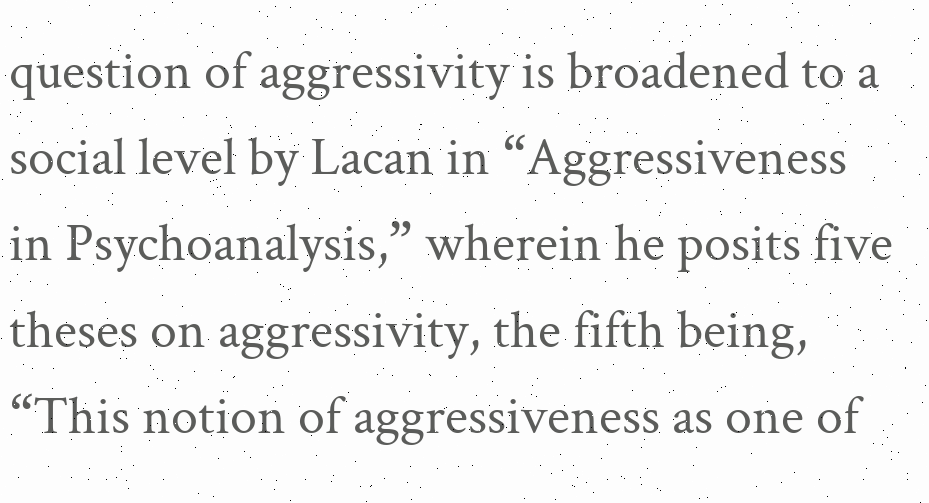question of aggressivity is broadened to a social level by Lacan in “Aggressiveness in Psychoanalysis,” wherein he posits five theses on aggressivity, the fifth being, “This notion of aggressiveness as one of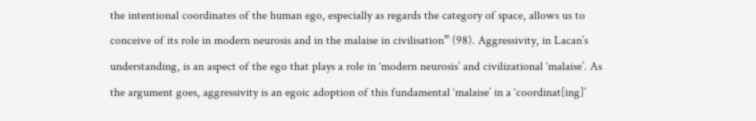the intentional coordinates of the human ego, especially as regards the category of space, allows us to conceive of its role in modern neurosis and in the malaise in civilisation” (98). Aggressivity, in Lacan’s understanding, is an aspect of the ego that plays a role in ‘modern neurosis’ and civilizational ‘malaise’. As the argument goes, aggressivity is an egoic adoption of this fundamental ‘malaise’ in a ‘coordinat[ing]’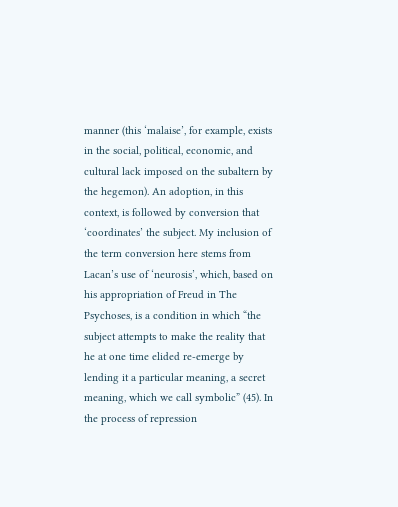manner (this ‘malaise’, for example, exists in the social, political, economic, and cultural lack imposed on the subaltern by the hegemon). An adoption, in this context, is followed by conversion that ‘coordinates’ the subject. My inclusion of the term conversion here stems from Lacan’s use of ‘neurosis’, which, based on his appropriation of Freud in The Psychoses, is a condition in which “the subject attempts to make the reality that he at one time elided re-emerge by lending it a particular meaning, a secret meaning, which we call symbolic” (45). In the process of repression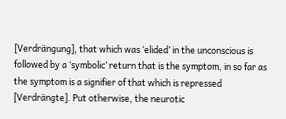[Verdrängung], that which was ‘elided’ in the unconscious is followed by a ‘symbolic’ return that is the symptom, in so far as the symptom is a signifier of that which is repressed [Verdrängte]. Put otherwise, the neurotic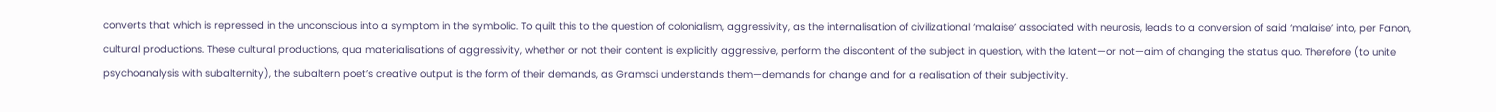converts that which is repressed in the unconscious into a symptom in the symbolic. To quilt this to the question of colonialism, aggressivity, as the internalisation of civilizational ‘malaise’ associated with neurosis, leads to a conversion of said ‘malaise’ into, per Fanon, cultural productions. These cultural productions, qua materialisations of aggressivity, whether or not their content is explicitly aggressive, perform the discontent of the subject in question, with the latent—or not—aim of changing the status quo. Therefore (to unite psychoanalysis with subalternity), the subaltern poet’s creative output is the form of their demands, as Gramsci understands them—demands for change and for a realisation of their subjectivity.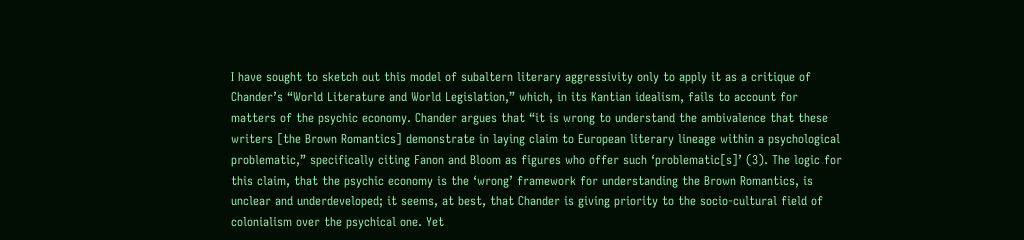I have sought to sketch out this model of subaltern literary aggressivity only to apply it as a critique of Chander’s “World Literature and World Legislation,” which, in its Kantian idealism, fails to account for matters of the psychic economy. Chander argues that “it is wrong to understand the ambivalence that these writers [the Brown Romantics] demonstrate in laying claim to European literary lineage within a psychological problematic,” specifically citing Fanon and Bloom as figures who offer such ‘problematic[s]’ (3). The logic for this claim, that the psychic economy is the ‘wrong’ framework for understanding the Brown Romantics, is unclear and underdeveloped; it seems, at best, that Chander is giving priority to the socio-cultural field of colonialism over the psychical one. Yet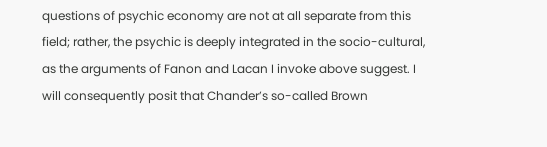questions of psychic economy are not at all separate from this field; rather, the psychic is deeply integrated in the socio-cultural, as the arguments of Fanon and Lacan I invoke above suggest. I will consequently posit that Chander’s so-called Brown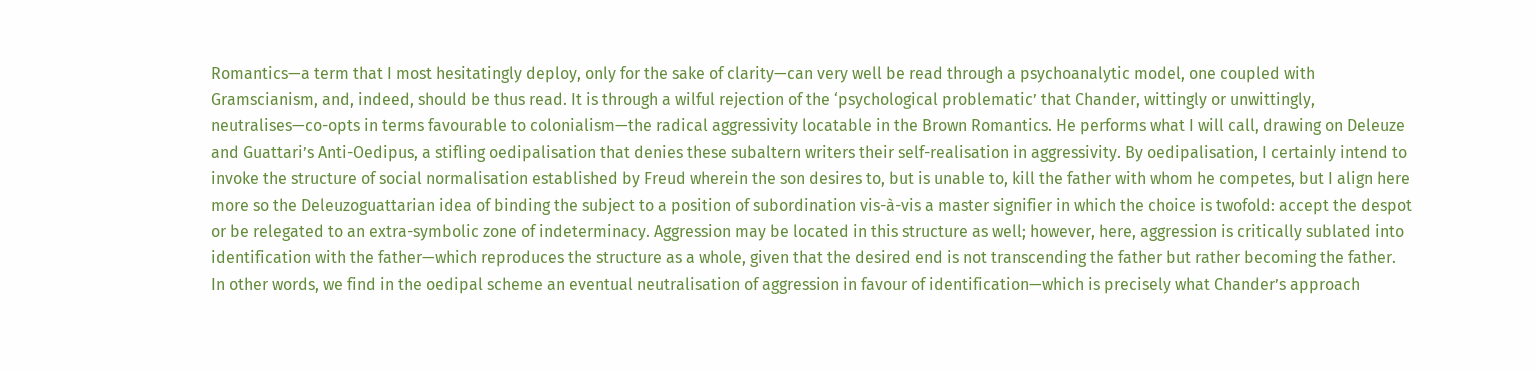Romantics—a term that I most hesitatingly deploy, only for the sake of clarity—can very well be read through a psychoanalytic model, one coupled with Gramscianism, and, indeed, should be thus read. It is through a wilful rejection of the ‘psychological problematic’ that Chander, wittingly or unwittingly, neutralises—co-opts in terms favourable to colonialism—the radical aggressivity locatable in the Brown Romantics. He performs what I will call, drawing on Deleuze and Guattari’s Anti-Oedipus, a stifling oedipalisation that denies these subaltern writers their self-realisation in aggressivity. By oedipalisation, I certainly intend to invoke the structure of social normalisation established by Freud wherein the son desires to, but is unable to, kill the father with whom he competes, but I align here more so the Deleuzoguattarian idea of binding the subject to a position of subordination vis-à-vis a master signifier in which the choice is twofold: accept the despot or be relegated to an extra-symbolic zone of indeterminacy. Aggression may be located in this structure as well; however, here, aggression is critically sublated into identification with the father—which reproduces the structure as a whole, given that the desired end is not transcending the father but rather becoming the father. In other words, we find in the oedipal scheme an eventual neutralisation of aggression in favour of identification—which is precisely what Chander’s approach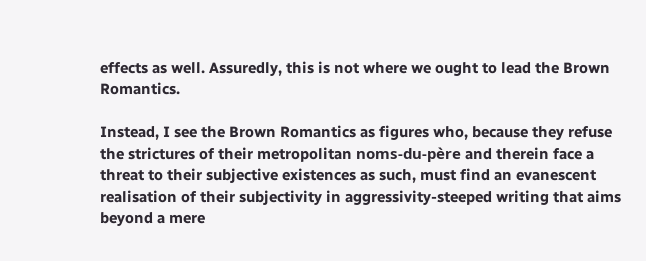effects as well. Assuredly, this is not where we ought to lead the Brown Romantics.

Instead, I see the Brown Romantics as figures who, because they refuse the strictures of their metropolitan noms-du-père and therein face a threat to their subjective existences as such, must find an evanescent realisation of their subjectivity in aggressivity-steeped writing that aims beyond a mere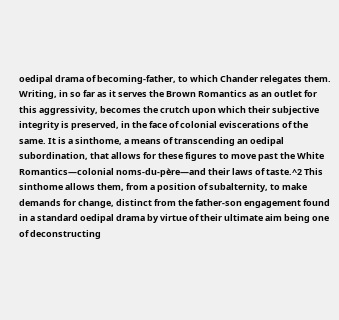oedipal drama of becoming-father, to which Chander relegates them. Writing, in so far as it serves the Brown Romantics as an outlet for this aggressivity, becomes the crutch upon which their subjective integrity is preserved, in the face of colonial eviscerations of the same. It is a sinthome, a means of transcending an oedipal subordination, that allows for these figures to move past the White Romantics—colonial noms-du-père—and their laws of taste.^2 This sinthome allows them, from a position of subalternity, to make demands for change, distinct from the father-son engagement found in a standard oedipal drama by virtue of their ultimate aim being one of deconstructing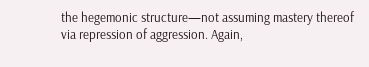the hegemonic structure—not assuming mastery thereof via repression of aggression. Again,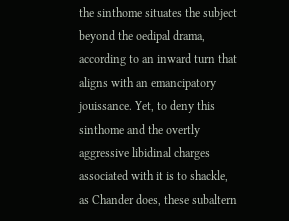the sinthome situates the subject beyond the oedipal drama, according to an inward turn that aligns with an emancipatory jouissance. Yet, to deny this sinthome and the overtly aggressive libidinal charges associated with it is to shackle, as Chander does, these subaltern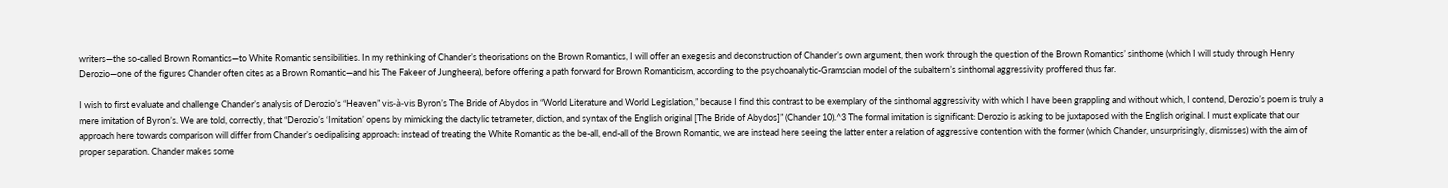writers—the so-called Brown Romantics—to White Romantic sensibilities. In my rethinking of Chander’s theorisations on the Brown Romantics, I will offer an exegesis and deconstruction of Chander’s own argument, then work through the question of the Brown Romantics’ sinthome (which I will study through Henry Derozio—one of the figures Chander often cites as a Brown Romantic—and his The Fakeer of Jungheera), before offering a path forward for Brown Romanticism, according to the psychoanalytic-Gramscian model of the subaltern’s sinthomal aggressivity proffered thus far.

I wish to first evaluate and challenge Chander’s analysis of Derozio’s “Heaven” vis-à-vis Byron’s The Bride of Abydos in “World Literature and World Legislation,” because I find this contrast to be exemplary of the sinthomal aggressivity with which I have been grappling and without which, I contend, Derozio’s poem is truly a mere imitation of Byron’s. We are told, correctly, that “Derozio’s ‘Imitation’ opens by mimicking the dactylic tetrameter, diction, and syntax of the English original [The Bride of Abydos]” (Chander 10).^3 The formal imitation is significant: Derozio is asking to be juxtaposed with the English original. I must explicate that our approach here towards comparison will differ from Chander’s oedipalising approach: instead of treating the White Romantic as the be-all, end-all of the Brown Romantic, we are instead here seeing the latter enter a relation of aggressive contention with the former (which Chander, unsurprisingly, dismisses) with the aim of proper separation. Chander makes some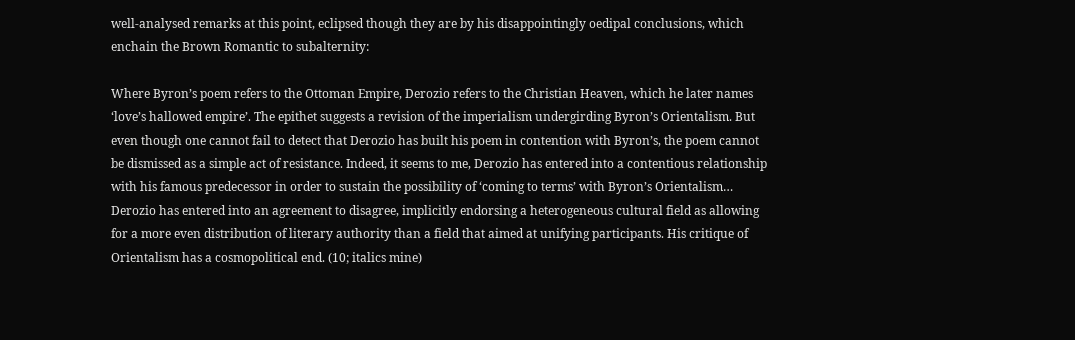well-analysed remarks at this point, eclipsed though they are by his disappointingly oedipal conclusions, which enchain the Brown Romantic to subalternity:

Where Byron’s poem refers to the Ottoman Empire, Derozio refers to the Christian Heaven, which he later names ‘love’s hallowed empire’. The epithet suggests a revision of the imperialism undergirding Byron’s Orientalism. But even though one cannot fail to detect that Derozio has built his poem in contention with Byron’s, the poem cannot be dismissed as a simple act of resistance. Indeed, it seems to me, Derozio has entered into a contentious relationship with his famous predecessor in order to sustain the possibility of ‘coming to terms’ with Byron’s Orientalism… Derozio has entered into an agreement to disagree, implicitly endorsing a heterogeneous cultural field as allowing for a more even distribution of literary authority than a field that aimed at unifying participants. His critique of Orientalism has a cosmopolitical end. (10; italics mine)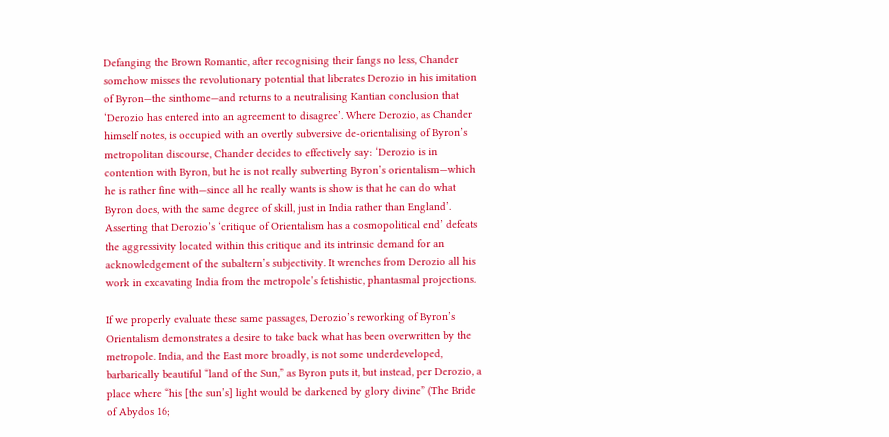Defanging the Brown Romantic, after recognising their fangs no less, Chander somehow misses the revolutionary potential that liberates Derozio in his imitation of Byron—the sinthome—and returns to a neutralising Kantian conclusion that ‘Derozio has entered into an agreement to disagree’. Where Derozio, as Chander himself notes, is occupied with an overtly subversive de-orientalising of Byron’s metropolitan discourse, Chander decides to effectively say: ‘Derozio is in contention with Byron, but he is not really subverting Byron’s orientalism—which he is rather fine with—since all he really wants is show is that he can do what Byron does, with the same degree of skill, just in India rather than England’. Asserting that Derozio’s ‘critique of Orientalism has a cosmopolitical end’ defeats the aggressivity located within this critique and its intrinsic demand for an acknowledgement of the subaltern’s subjectivity. It wrenches from Derozio all his work in excavating India from the metropole’s fetishistic, phantasmal projections.

If we properly evaluate these same passages, Derozio’s reworking of Byron’s Orientalism demonstrates a desire to take back what has been overwritten by the metropole. India, and the East more broadly, is not some underdeveloped, barbarically beautiful “land of the Sun,” as Byron puts it, but instead, per Derozio, a place where “his [the sun’s] light would be darkened by glory divine” (The Bride of Abydos 16;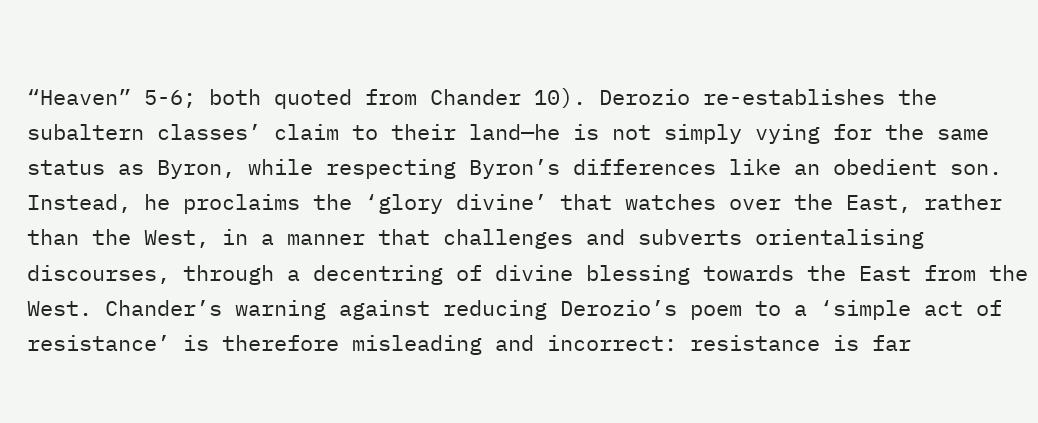“Heaven” 5-6; both quoted from Chander 10). Derozio re-establishes the subaltern classes’ claim to their land—he is not simply vying for the same status as Byron, while respecting Byron’s differences like an obedient son. Instead, he proclaims the ‘glory divine’ that watches over the East, rather than the West, in a manner that challenges and subverts orientalising discourses, through a decentring of divine blessing towards the East from the West. Chander’s warning against reducing Derozio’s poem to a ‘simple act of resistance’ is therefore misleading and incorrect: resistance is far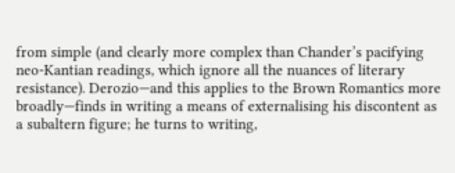from simple (and clearly more complex than Chander’s pacifying neo-Kantian readings, which ignore all the nuances of literary resistance). Derozio—and this applies to the Brown Romantics more broadly—finds in writing a means of externalising his discontent as a subaltern figure; he turns to writing,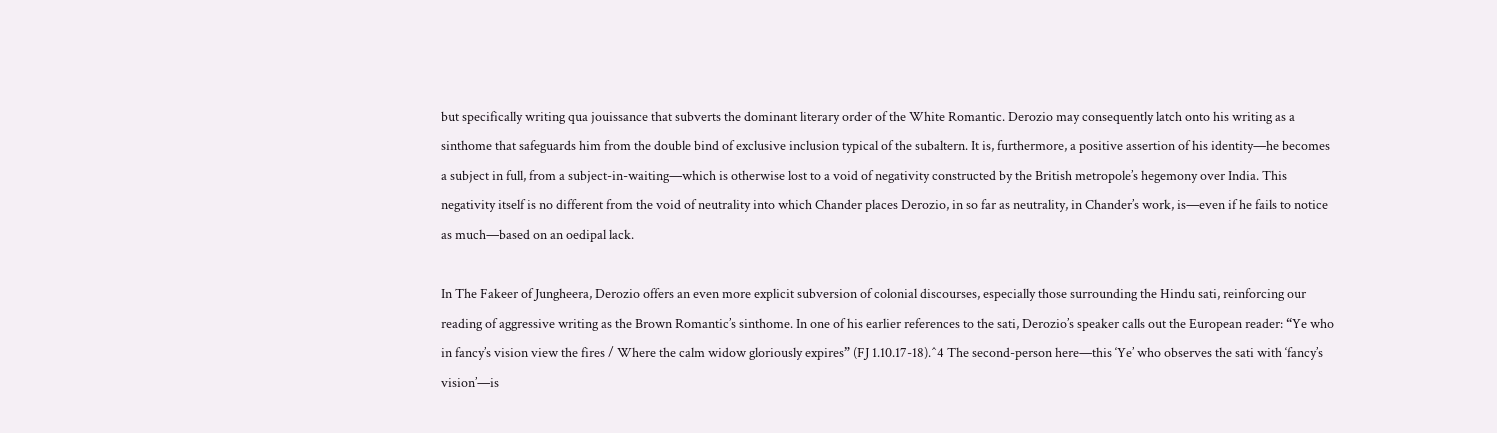but specifically writing qua jouissance that subverts the dominant literary order of the White Romantic. Derozio may consequently latch onto his writing as a sinthome that safeguards him from the double bind of exclusive inclusion typical of the subaltern. It is, furthermore, a positive assertion of his identity—he becomes a subject in full, from a subject-in-waiting—which is otherwise lost to a void of negativity constructed by the British metropole’s hegemony over India. This negativity itself is no different from the void of neutrality into which Chander places Derozio, in so far as neutrality, in Chander’s work, is—even if he fails to notice as much—based on an oedipal lack.

In The Fakeer of Jungheera, Derozio offers an even more explicit subversion of colonial discourses, especially those surrounding the Hindu sati, reinforcing our reading of aggressive writing as the Brown Romantic’s sinthome. In one of his earlier references to the sati, Derozio’s speaker calls out the European reader: “Ye who in fancy’s vision view the fires / Where the calm widow gloriously expires” (FJ 1.10.17-18).^4 The second-person here—this ‘Ye’ who observes the sati with ‘fancy’s vision’—is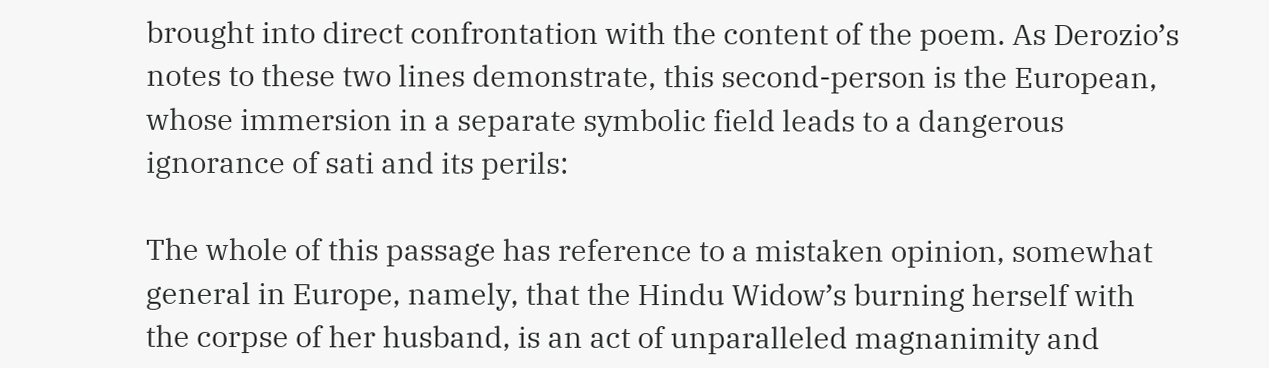brought into direct confrontation with the content of the poem. As Derozio’s notes to these two lines demonstrate, this second-person is the European, whose immersion in a separate symbolic field leads to a dangerous ignorance of sati and its perils:

The whole of this passage has reference to a mistaken opinion, somewhat general in Europe, namely, that the Hindu Widow’s burning herself with the corpse of her husband, is an act of unparalleled magnanimity and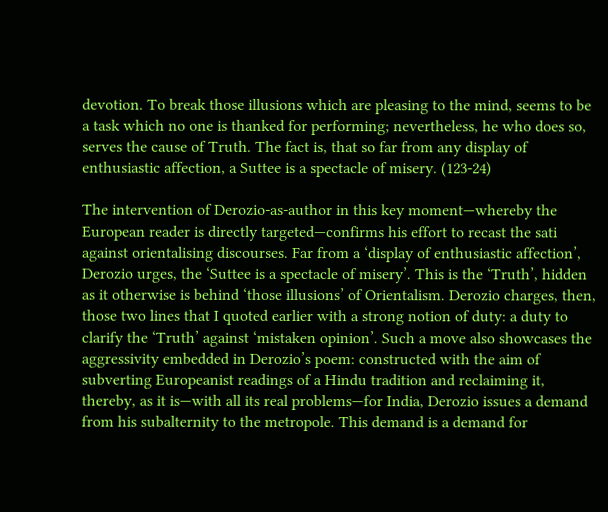devotion. To break those illusions which are pleasing to the mind, seems to be a task which no one is thanked for performing; nevertheless, he who does so, serves the cause of Truth. The fact is, that so far from any display of enthusiastic affection, a Suttee is a spectacle of misery. (123-24)

The intervention of Derozio-as-author in this key moment—whereby the European reader is directly targeted—confirms his effort to recast the sati against orientalising discourses. Far from a ‘display of enthusiastic affection’, Derozio urges, the ‘Suttee is a spectacle of misery’. This is the ‘Truth’, hidden as it otherwise is behind ‘those illusions’ of Orientalism. Derozio charges, then, those two lines that I quoted earlier with a strong notion of duty: a duty to clarify the ‘Truth’ against ‘mistaken opinion’. Such a move also showcases the aggressivity embedded in Derozio’s poem: constructed with the aim of subverting Europeanist readings of a Hindu tradition and reclaiming it, thereby, as it is—with all its real problems—for India, Derozio issues a demand from his subalternity to the metropole. This demand is a demand for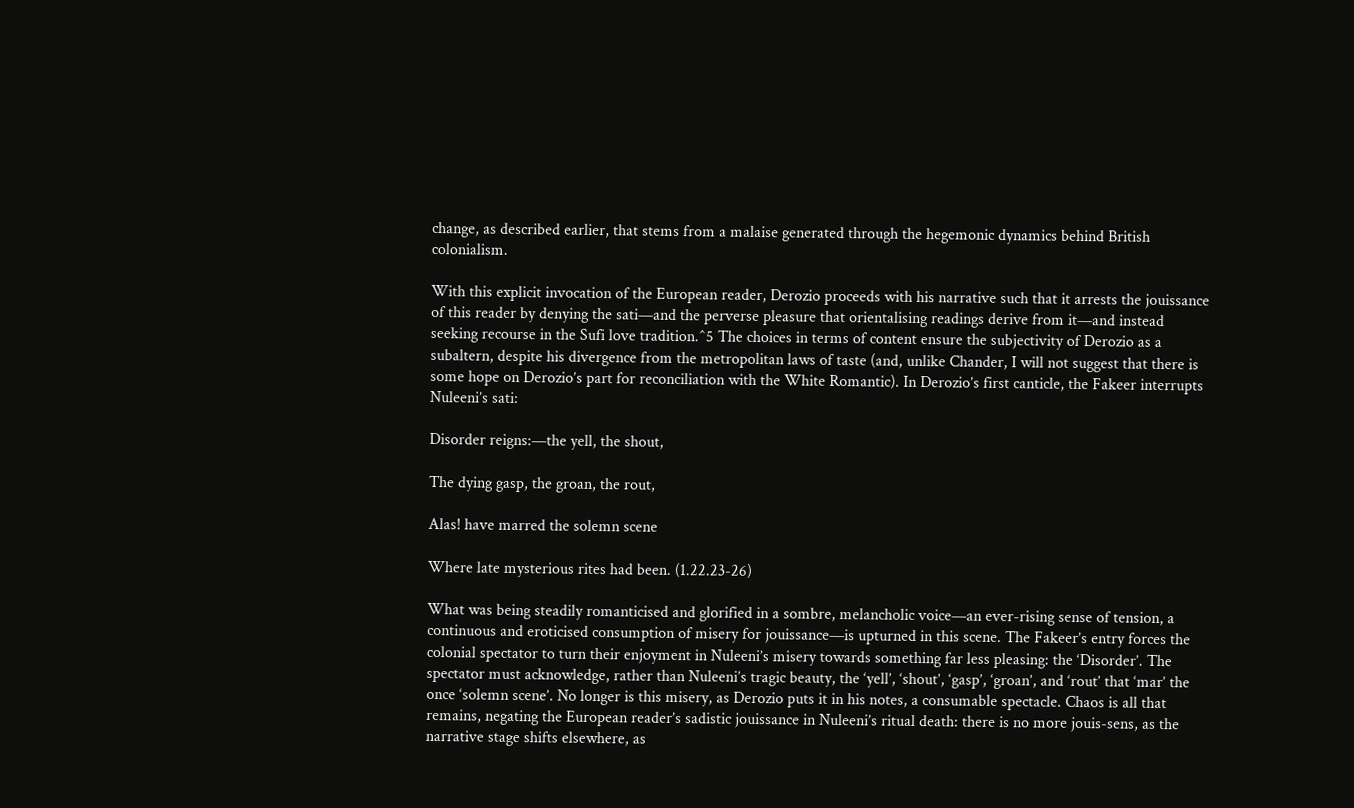change, as described earlier, that stems from a malaise generated through the hegemonic dynamics behind British colonialism.

With this explicit invocation of the European reader, Derozio proceeds with his narrative such that it arrests the jouissance of this reader by denying the sati—and the perverse pleasure that orientalising readings derive from it—and instead seeking recourse in the Sufi love tradition.^5 The choices in terms of content ensure the subjectivity of Derozio as a subaltern, despite his divergence from the metropolitan laws of taste (and, unlike Chander, I will not suggest that there is some hope on Derozio’s part for reconciliation with the White Romantic). In Derozio’s first canticle, the Fakeer interrupts Nuleeni’s sati:

Disorder reigns:—the yell, the shout,

The dying gasp, the groan, the rout,

Alas! have marred the solemn scene

Where late mysterious rites had been. (1.22.23-26)

What was being steadily romanticised and glorified in a sombre, melancholic voice—an ever-rising sense of tension, a continuous and eroticised consumption of misery for jouissance—is upturned in this scene. The Fakeer’s entry forces the colonial spectator to turn their enjoyment in Nuleeni’s misery towards something far less pleasing: the ‘Disorder’. The spectator must acknowledge, rather than Nuleeni’s tragic beauty, the ‘yell’, ‘shout’, ‘gasp’, ‘groan’, and ‘rout’ that ‘mar’ the once ‘solemn scene’. No longer is this misery, as Derozio puts it in his notes, a consumable spectacle. Chaos is all that remains, negating the European reader’s sadistic jouissance in Nuleeni’s ritual death: there is no more jouis-sens, as the narrative stage shifts elsewhere, as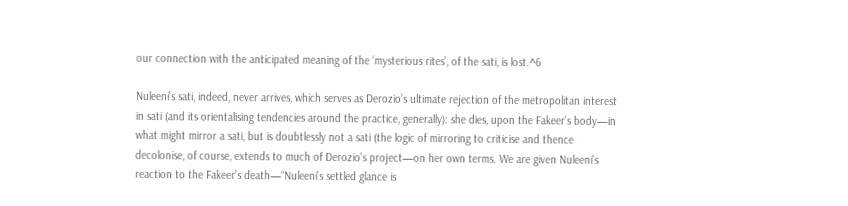our connection with the anticipated meaning of the ‘mysterious rites’, of the sati, is lost.^6

Nuleeni’s sati, indeed, never arrives, which serves as Derozio’s ultimate rejection of the metropolitan interest in sati (and its orientalising tendencies around the practice, generally): she dies, upon the Fakeer’s body—in what might mirror a sati, but is doubtlessly not a sati (the logic of mirroring to criticise and thence decolonise, of course, extends to much of Derozio’s project—on her own terms. We are given Nuleeni’s reaction to the Fakeer’s death—“Nuleeni’s settled glance is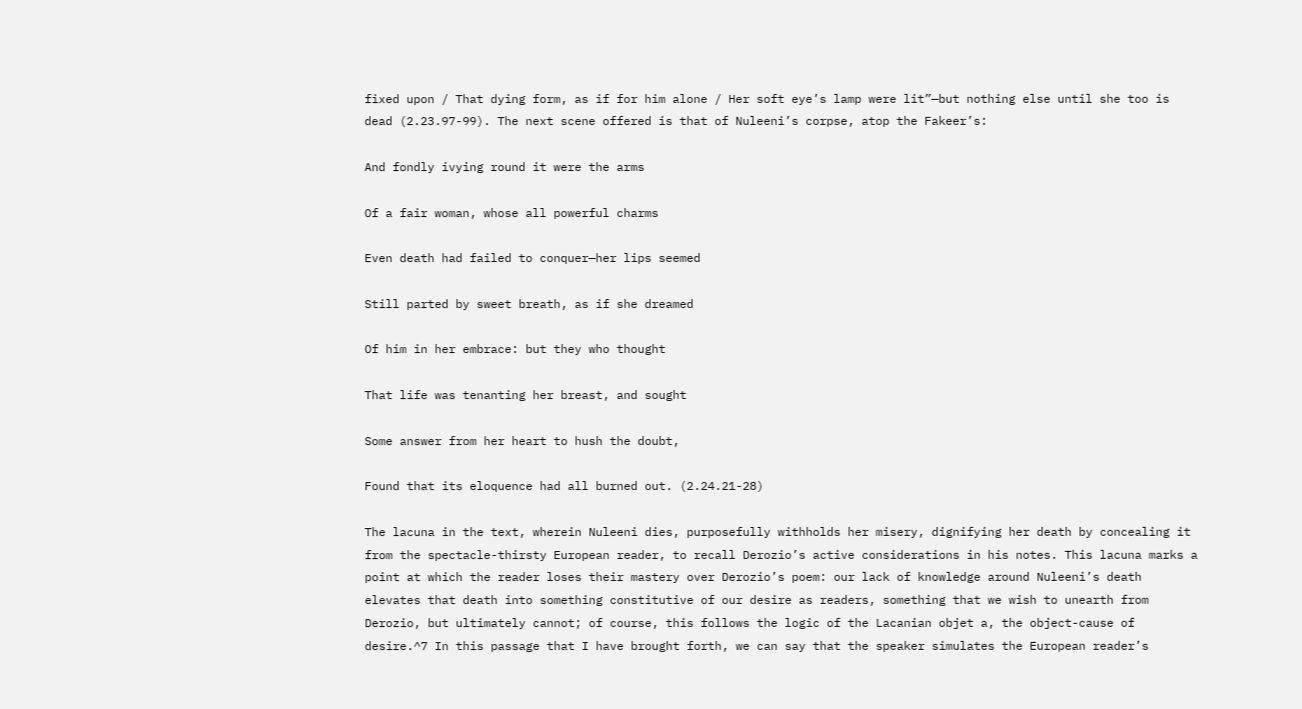fixed upon / That dying form, as if for him alone / Her soft eye’s lamp were lit”—but nothing else until she too is dead (2.23.97-99). The next scene offered is that of Nuleeni’s corpse, atop the Fakeer’s:

And fondly ivying round it were the arms

Of a fair woman, whose all powerful charms

Even death had failed to conquer—her lips seemed

Still parted by sweet breath, as if she dreamed

Of him in her embrace: but they who thought

That life was tenanting her breast, and sought

Some answer from her heart to hush the doubt,

Found that its eloquence had all burned out. (2.24.21-28)

The lacuna in the text, wherein Nuleeni dies, purposefully withholds her misery, dignifying her death by concealing it from the spectacle-thirsty European reader, to recall Derozio’s active considerations in his notes. This lacuna marks a point at which the reader loses their mastery over Derozio’s poem: our lack of knowledge around Nuleeni’s death elevates that death into something constitutive of our desire as readers, something that we wish to unearth from Derozio, but ultimately cannot; of course, this follows the logic of the Lacanian objet a, the object-cause of desire.^7 In this passage that I have brought forth, we can say that the speaker simulates the European reader’s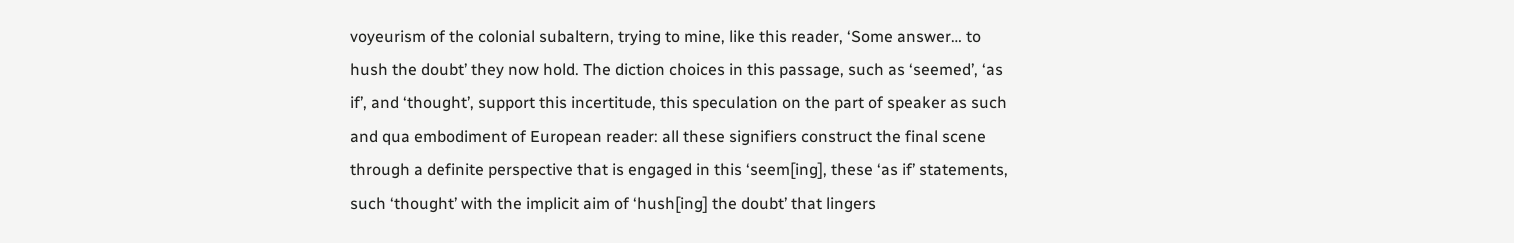voyeurism of the colonial subaltern, trying to mine, like this reader, ‘Some answer… to hush the doubt’ they now hold. The diction choices in this passage, such as ‘seemed’, ‘as if’, and ‘thought’, support this incertitude, this speculation on the part of speaker as such and qua embodiment of European reader: all these signifiers construct the final scene through a definite perspective that is engaged in this ‘seem[ing], these ‘as if’ statements, such ‘thought’ with the implicit aim of ‘hush[ing] the doubt’ that lingers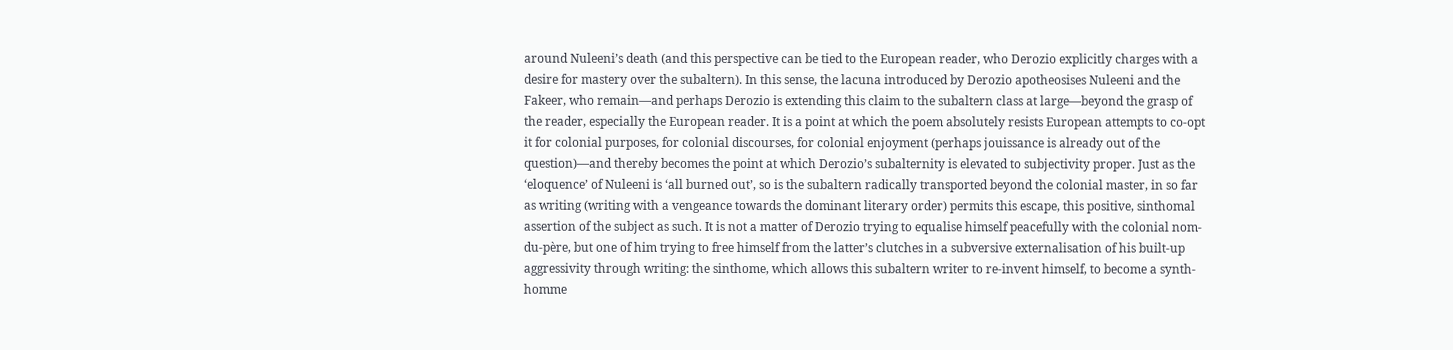around Nuleeni’s death (and this perspective can be tied to the European reader, who Derozio explicitly charges with a desire for mastery over the subaltern). In this sense, the lacuna introduced by Derozio apotheosises Nuleeni and the Fakeer, who remain—and perhaps Derozio is extending this claim to the subaltern class at large—beyond the grasp of the reader, especially the European reader. It is a point at which the poem absolutely resists European attempts to co-opt it for colonial purposes, for colonial discourses, for colonial enjoyment (perhaps jouissance is already out of the question)—and thereby becomes the point at which Derozio’s subalternity is elevated to subjectivity proper. Just as the ‘eloquence’ of Nuleeni is ‘all burned out’, so is the subaltern radically transported beyond the colonial master, in so far as writing (writing with a vengeance towards the dominant literary order) permits this escape, this positive, sinthomal assertion of the subject as such. It is not a matter of Derozio trying to equalise himself peacefully with the colonial nom-du-père, but one of him trying to free himself from the latter’s clutches in a subversive externalisation of his built-up aggressivity through writing: the sinthome, which allows this subaltern writer to re-invent himself, to become a synth-homme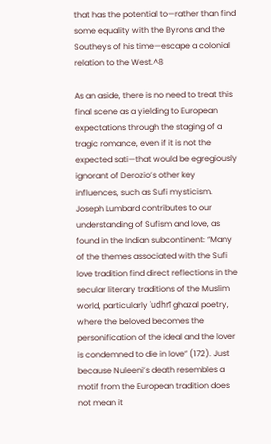that has the potential to—rather than find some equality with the Byrons and the Southeys of his time—escape a colonial relation to the West.^8

As an aside, there is no need to treat this final scene as a yielding to European expectations through the staging of a tragic romance, even if it is not the expected sati—that would be egregiously ignorant of Derozio’s other key influences, such as Sufi mysticism. Joseph Lumbard contributes to our understanding of Sufism and love, as found in the Indian subcontinent: “Many of the themes associated with the Sufi love tradition find direct reflections in the secular literary traditions of the Muslim world, particularly ʿudhrī ghazal poetry, where the beloved becomes the personification of the ideal and the lover is condemned to die in love” (172). Just because Nuleeni’s death resembles a motif from the European tradition does not mean it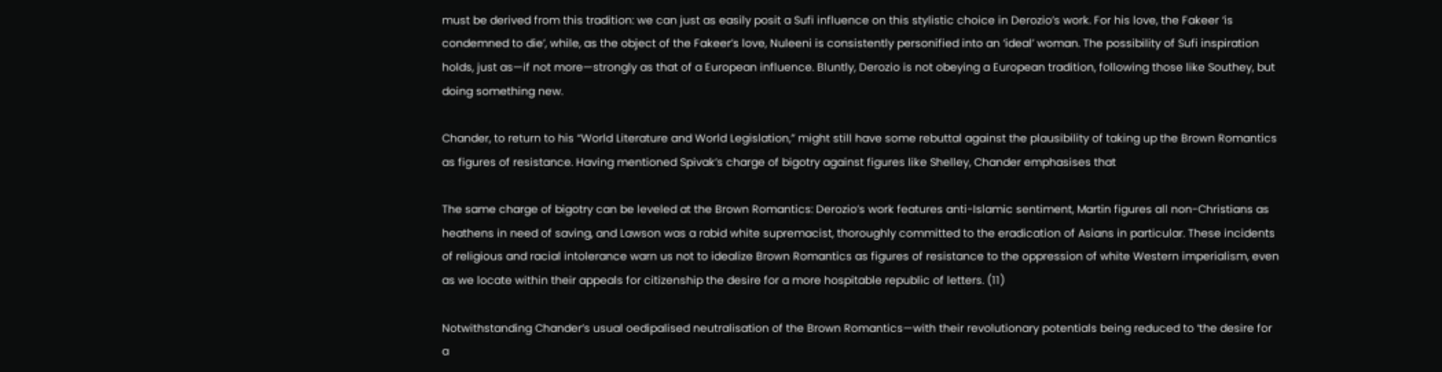must be derived from this tradition: we can just as easily posit a Sufi influence on this stylistic choice in Derozio’s work. For his love, the Fakeer ‘is condemned to die’, while, as the object of the Fakeer’s love, Nuleeni is consistently personified into an ‘ideal’ woman. The possibility of Sufi inspiration holds, just as—if not more—strongly as that of a European influence. Bluntly, Derozio is not obeying a European tradition, following those like Southey, but doing something new.

Chander, to return to his “World Literature and World Legislation,” might still have some rebuttal against the plausibility of taking up the Brown Romantics as figures of resistance. Having mentioned Spivak’s charge of bigotry against figures like Shelley, Chander emphasises that

The same charge of bigotry can be leveled at the Brown Romantics: Derozio’s work features anti-Islamic sentiment, Martin figures all non-Christians as heathens in need of saving, and Lawson was a rabid white supremacist, thoroughly committed to the eradication of Asians in particular. These incidents of religious and racial intolerance warn us not to idealize Brown Romantics as figures of resistance to the oppression of white Western imperialism, even as we locate within their appeals for citizenship the desire for a more hospitable republic of letters. (11)

Notwithstanding Chander’s usual oedipalised neutralisation of the Brown Romantics—with their revolutionary potentials being reduced to ‘the desire for a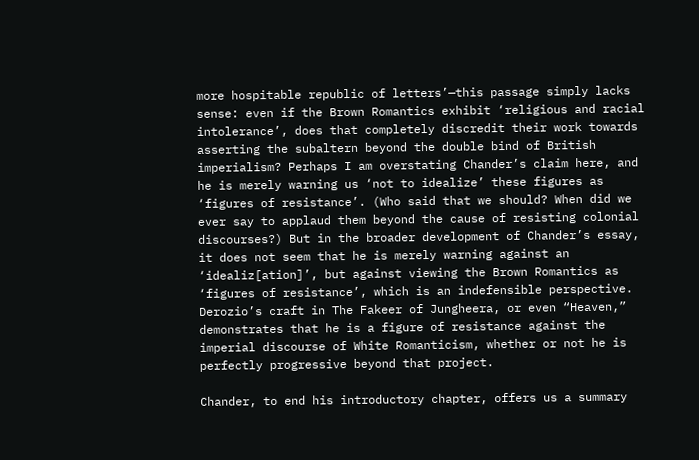more hospitable republic of letters’—this passage simply lacks sense: even if the Brown Romantics exhibit ‘religious and racial intolerance’, does that completely discredit their work towards asserting the subaltern beyond the double bind of British imperialism? Perhaps I am overstating Chander’s claim here, and he is merely warning us ‘not to idealize’ these figures as ‘figures of resistance’. (Who said that we should? When did we ever say to applaud them beyond the cause of resisting colonial discourses?) But in the broader development of Chander’s essay, it does not seem that he is merely warning against an ‘idealiz[ation]’, but against viewing the Brown Romantics as ‘figures of resistance’, which is an indefensible perspective. Derozio’s craft in The Fakeer of Jungheera, or even “Heaven,” demonstrates that he is a figure of resistance against the imperial discourse of White Romanticism, whether or not he is perfectly progressive beyond that project.

Chander, to end his introductory chapter, offers us a summary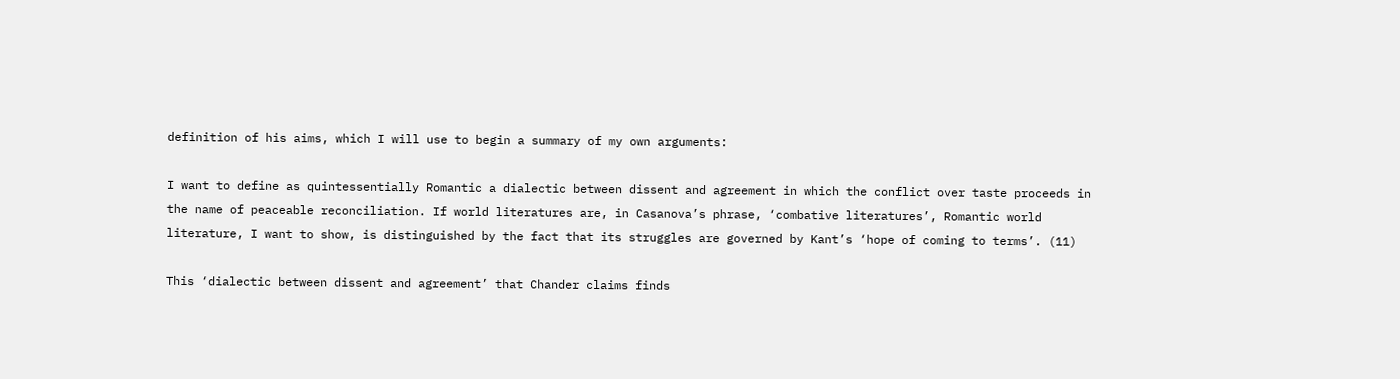definition of his aims, which I will use to begin a summary of my own arguments:

I want to define as quintessentially Romantic a dialectic between dissent and agreement in which the conflict over taste proceeds in the name of peaceable reconciliation. If world literatures are, in Casanova’s phrase, ‘combative literatures’, Romantic world literature, I want to show, is distinguished by the fact that its struggles are governed by Kant’s ‘hope of coming to terms’. (11)

This ‘dialectic between dissent and agreement’ that Chander claims finds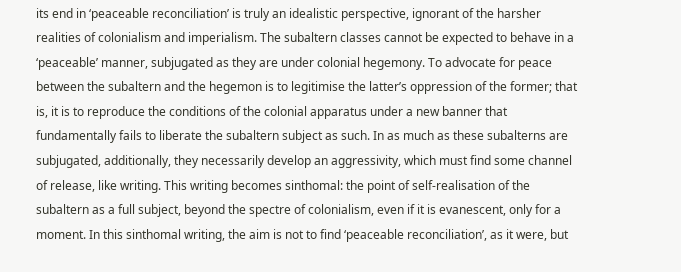its end in ‘peaceable reconciliation’ is truly an idealistic perspective, ignorant of the harsher realities of colonialism and imperialism. The subaltern classes cannot be expected to behave in a ‘peaceable’ manner, subjugated as they are under colonial hegemony. To advocate for peace between the subaltern and the hegemon is to legitimise the latter’s oppression of the former; that is, it is to reproduce the conditions of the colonial apparatus under a new banner that fundamentally fails to liberate the subaltern subject as such. In as much as these subalterns are subjugated, additionally, they necessarily develop an aggressivity, which must find some channel of release, like writing. This writing becomes sinthomal: the point of self-realisation of the subaltern as a full subject, beyond the spectre of colonialism, even if it is evanescent, only for a moment. In this sinthomal writing, the aim is not to find ‘peaceable reconciliation’, as it were, but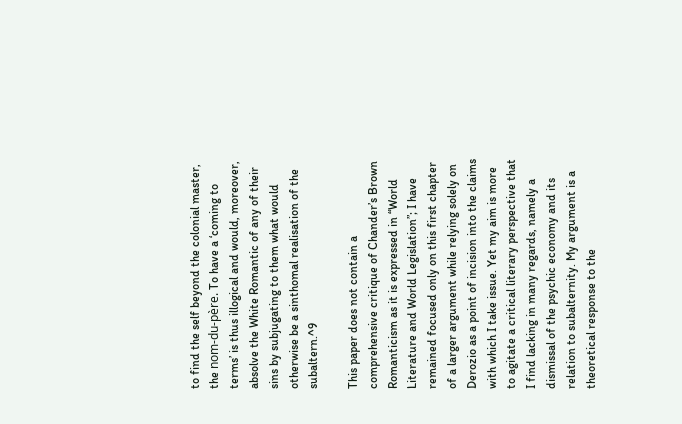to find the self beyond the colonial master, the nom-du-père. To have a ‘coming to terms’ is thus illogical and would, moreover, absolve the White Romantic of any of their sins by subjugating to them what would otherwise be a sinthomal realisation of the subaltern.^9

This paper does not contain a comprehensive critique of Chander’s Brown Romanticism as it is expressed in “World Literature and World Legislation”; I have remained focused only on this first chapter of a larger argument while relying solely on Derozio as a point of incision into the claims with which I take issue. Yet my aim is more to agitate a critical literary perspective that I find lacking in many regards, namely a dismissal of the psychic economy and its relation to subalternity. My argument is a theoretical response to the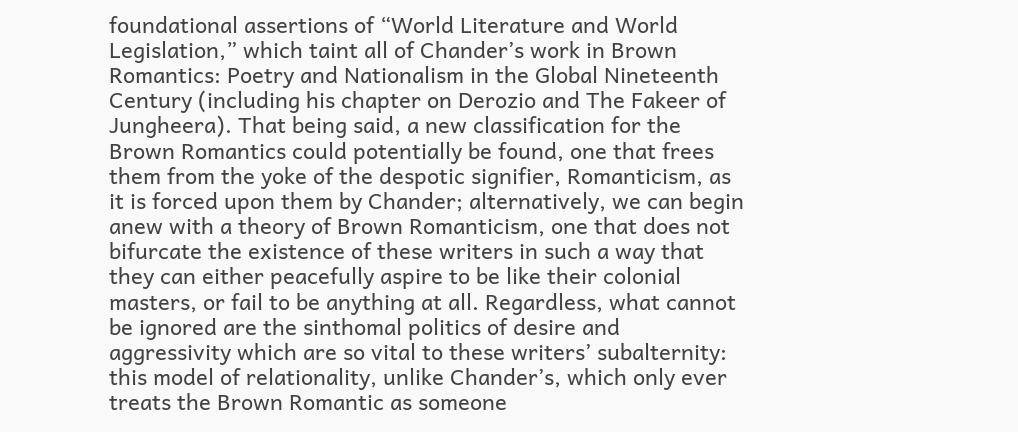foundational assertions of “World Literature and World Legislation,” which taint all of Chander’s work in Brown Romantics: Poetry and Nationalism in the Global Nineteenth Century (including his chapter on Derozio and The Fakeer of Jungheera). That being said, a new classification for the Brown Romantics could potentially be found, one that frees them from the yoke of the despotic signifier, Romanticism, as it is forced upon them by Chander; alternatively, we can begin anew with a theory of Brown Romanticism, one that does not bifurcate the existence of these writers in such a way that they can either peacefully aspire to be like their colonial masters, or fail to be anything at all. Regardless, what cannot be ignored are the sinthomal politics of desire and aggressivity which are so vital to these writers’ subalternity: this model of relationality, unlike Chander’s, which only ever treats the Brown Romantic as someone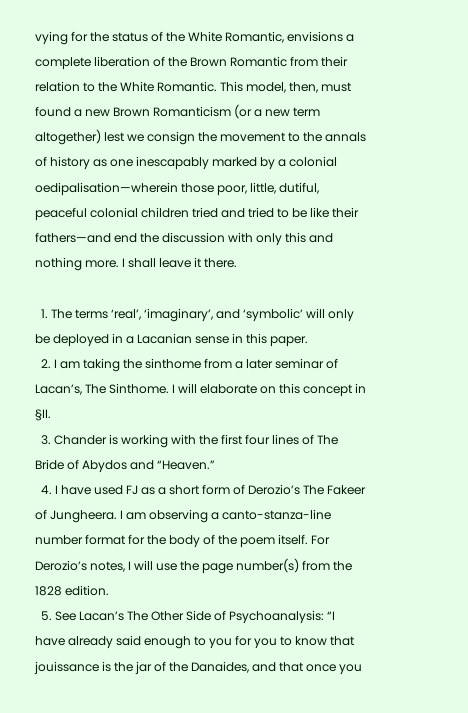vying for the status of the White Romantic, envisions a complete liberation of the Brown Romantic from their relation to the White Romantic. This model, then, must found a new Brown Romanticism (or a new term altogether) lest we consign the movement to the annals of history as one inescapably marked by a colonial oedipalisation—wherein those poor, little, dutiful, peaceful colonial children tried and tried to be like their fathers—and end the discussion with only this and nothing more. I shall leave it there.

  1. The terms ‘real’, ‘imaginary’, and ‘symbolic’ will only be deployed in a Lacanian sense in this paper.
  2. I am taking the sinthome from a later seminar of Lacan’s, The Sinthome. I will elaborate on this concept in §II.
  3. Chander is working with the first four lines of The Bride of Abydos and “Heaven.”
  4. I have used FJ as a short form of Derozio’s The Fakeer of Jungheera. I am observing a canto-stanza-line number format for the body of the poem itself. For Derozio’s notes, I will use the page number(s) from the 1828 edition.
  5. See Lacan’s The Other Side of Psychoanalysis: “I have already said enough to you for you to know that jouissance is the jar of the Danaides, and that once you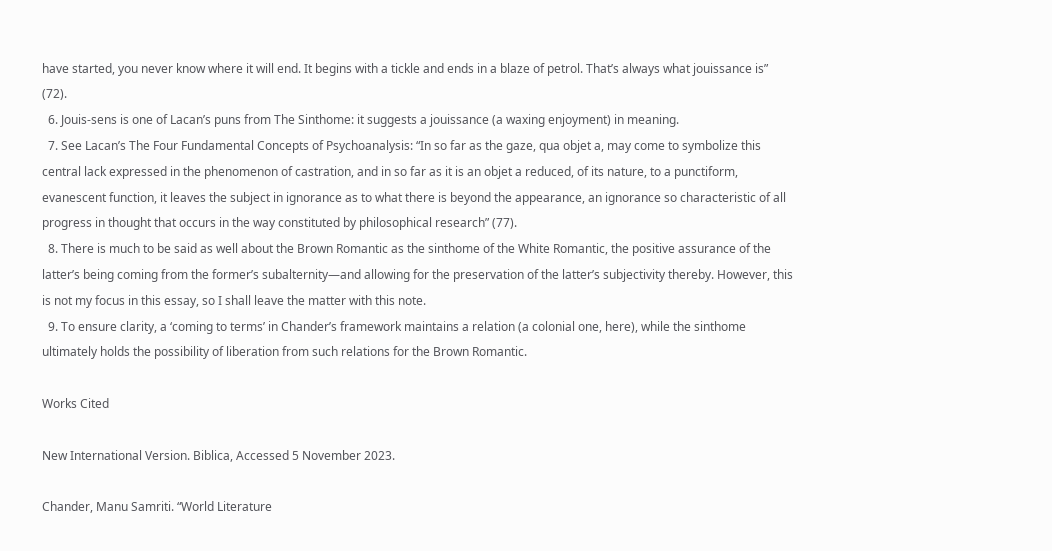have started, you never know where it will end. It begins with a tickle and ends in a blaze of petrol. That’s always what jouissance is” (72).
  6. Jouis-sens is one of Lacan’s puns from The Sinthome: it suggests a jouissance (a waxing enjoyment) in meaning.
  7. See Lacan’s The Four Fundamental Concepts of Psychoanalysis: “In so far as the gaze, qua objet a, may come to symbolize this central lack expressed in the phenomenon of castration, and in so far as it is an objet a reduced, of its nature, to a punctiform, evanescent function, it leaves the subject in ignorance as to what there is beyond the appearance, an ignorance so characteristic of all progress in thought that occurs in the way constituted by philosophical research” (77).
  8. There is much to be said as well about the Brown Romantic as the sinthome of the White Romantic, the positive assurance of the latter’s being coming from the former’s subalternity—and allowing for the preservation of the latter’s subjectivity thereby. However, this is not my focus in this essay, so I shall leave the matter with this note.
  9. To ensure clarity, a ‘coming to terms’ in Chander’s framework maintains a relation (a colonial one, here), while the sinthome ultimately holds the possibility of liberation from such relations for the Brown Romantic.

Works Cited

New International Version. Biblica, Accessed 5 November 2023.

Chander, Manu Samriti. “World Literature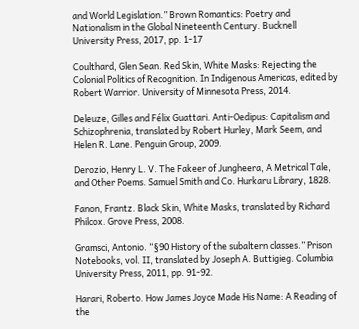and World Legislation.” Brown Romantics: Poetry and Nationalism in the Global Nineteenth Century. Bucknell University Press, 2017, pp. 1-17

Coulthard, Glen Sean. Red Skin, White Masks: Rejecting the Colonial Politics of Recognition. In Indigenous Americas, edited by Robert Warrior. University of Minnesota Press, 2014.

Deleuze, Gilles and Félix Guattari. Anti-Oedipus: Capitalism and Schizophrenia, translated by Robert Hurley, Mark Seem, and Helen R. Lane. Penguin Group, 2009.

Derozio, Henry L. V. The Fakeer of Jungheera, A Metrical Tale, and Other Poems. Samuel Smith and Co. Hurkaru Library, 1828.

Fanon, Frantz. Black Skin, White Masks, translated by Richard Philcox. Grove Press, 2008.

Gramsci, Antonio. “§90 History of the subaltern classes.” Prison Notebooks, vol. II, translated by Joseph A. Buttigieg. Columbia University Press, 2011, pp. 91-92.

Harari, Roberto. How James Joyce Made His Name: A Reading of the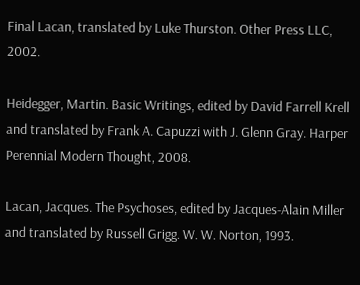Final Lacan, translated by Luke Thurston. Other Press LLC, 2002.

Heidegger, Martin. Basic Writings, edited by David Farrell Krell and translated by Frank A. Capuzzi with J. Glenn Gray. Harper Perennial Modern Thought, 2008.

Lacan, Jacques. The Psychoses, edited by Jacques-Alain Miller and translated by Russell Grigg. W. W. Norton, 1993.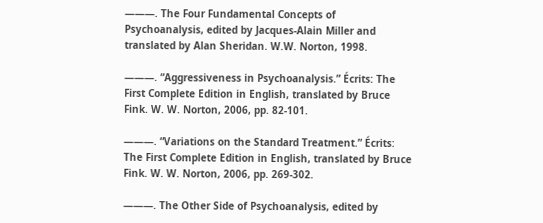———. The Four Fundamental Concepts of Psychoanalysis, edited by Jacques-Alain Miller and translated by Alan Sheridan. W.W. Norton, 1998.

———. “Aggressiveness in Psychoanalysis.” Écrits: The First Complete Edition in English, translated by Bruce Fink. W. W. Norton, 2006, pp. 82-101.

———. “Variations on the Standard Treatment.” Écrits: The First Complete Edition in English, translated by Bruce Fink. W. W. Norton, 2006, pp. 269-302.

———. The Other Side of Psychoanalysis, edited by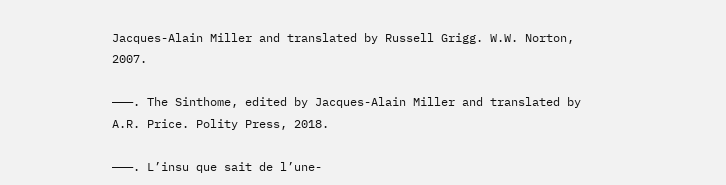Jacques-Alain Miller and translated by Russell Grigg. W.W. Norton, 2007.

———. The Sinthome, edited by Jacques-Alain Miller and translated by A.R. Price. Polity Press, 2018.

———. L’insu que sait de l’une-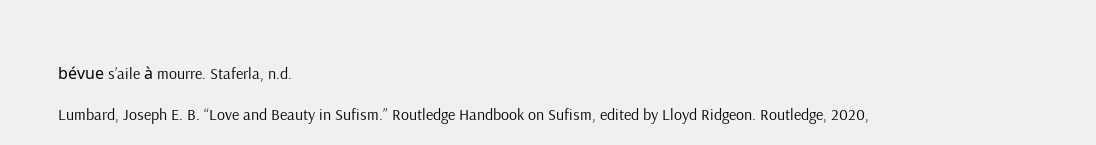bévue s’aile à mourre. Staferla, n.d.

Lumbard, Joseph E. B. “Love and Beauty in Sufism.” Routledge Handbook on Sufism, edited by Lloyd Ridgeon. Routledge, 2020,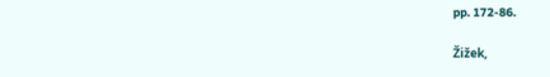pp. 172-86.

Žižek,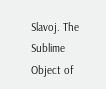Slavoj. The Sublime Object of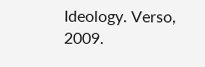Ideology. Verso, 2009.